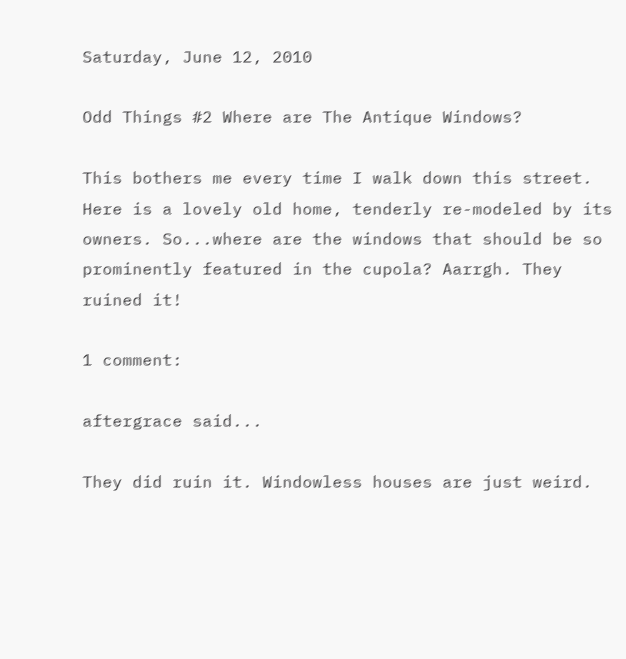Saturday, June 12, 2010

Odd Things #2 Where are The Antique Windows?

This bothers me every time I walk down this street. Here is a lovely old home, tenderly re-modeled by its owners. So...where are the windows that should be so prominently featured in the cupola? Aarrgh. They ruined it!

1 comment:

aftergrace said...

They did ruin it. Windowless houses are just weird.